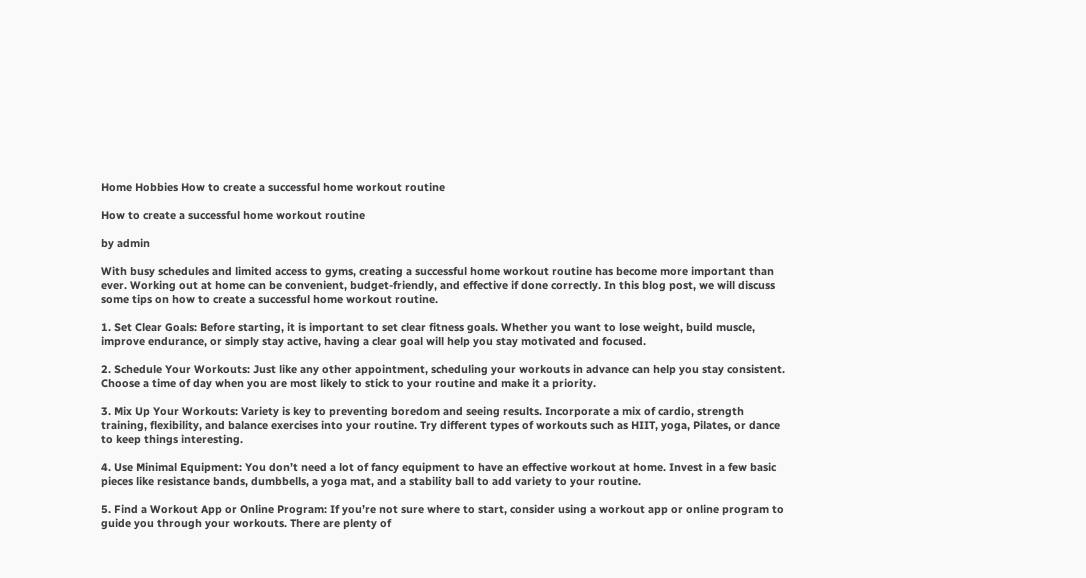Home Hobbies How to create a successful home workout routine

How to create a successful home workout routine

by admin

With busy schedules and limited access to gyms, creating a successful home workout routine has become more important than ever. Working out at home can be convenient, budget-friendly, and effective if done correctly. In this blog post, we will discuss some tips on how to create a successful home workout routine.

1. Set Clear Goals: Before starting, it is important to set clear fitness goals. Whether you want to lose weight, build muscle, improve endurance, or simply stay active, having a clear goal will help you stay motivated and focused.

2. Schedule Your Workouts: Just like any other appointment, scheduling your workouts in advance can help you stay consistent. Choose a time of day when you are most likely to stick to your routine and make it a priority.

3. Mix Up Your Workouts: Variety is key to preventing boredom and seeing results. Incorporate a mix of cardio, strength training, flexibility, and balance exercises into your routine. Try different types of workouts such as HIIT, yoga, Pilates, or dance to keep things interesting.

4. Use Minimal Equipment: You don’t need a lot of fancy equipment to have an effective workout at home. Invest in a few basic pieces like resistance bands, dumbbells, a yoga mat, and a stability ball to add variety to your routine.

5. Find a Workout App or Online Program: If you’re not sure where to start, consider using a workout app or online program to guide you through your workouts. There are plenty of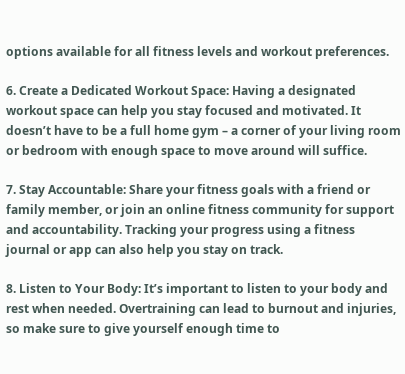options available for all fitness levels and workout preferences.

6. Create a Dedicated Workout Space: Having a designated workout space can help you stay focused and motivated. It doesn’t have to be a full home gym – a corner of your living room or bedroom with enough space to move around will suffice.

7. Stay Accountable: Share your fitness goals with a friend or family member, or join an online fitness community for support and accountability. Tracking your progress using a fitness journal or app can also help you stay on track.

8. Listen to Your Body: It’s important to listen to your body and rest when needed. Overtraining can lead to burnout and injuries, so make sure to give yourself enough time to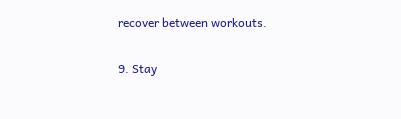recover between workouts.

9. Stay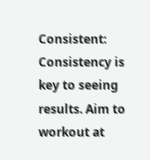Consistent: Consistency is key to seeing results. Aim to workout at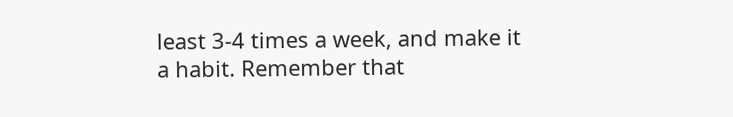least 3-4 times a week, and make it a habit. Remember that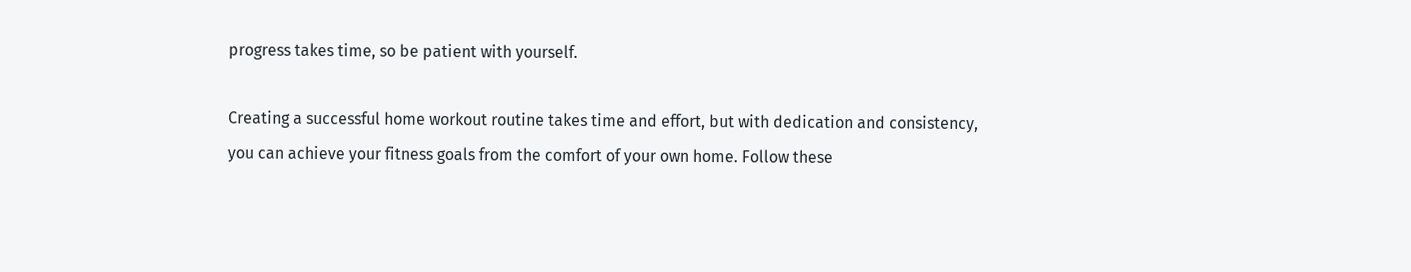progress takes time, so be patient with yourself.

Creating a successful home workout routine takes time and effort, but with dedication and consistency, you can achieve your fitness goals from the comfort of your own home. Follow these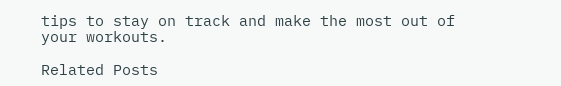tips to stay on track and make the most out of your workouts.

Related Posts